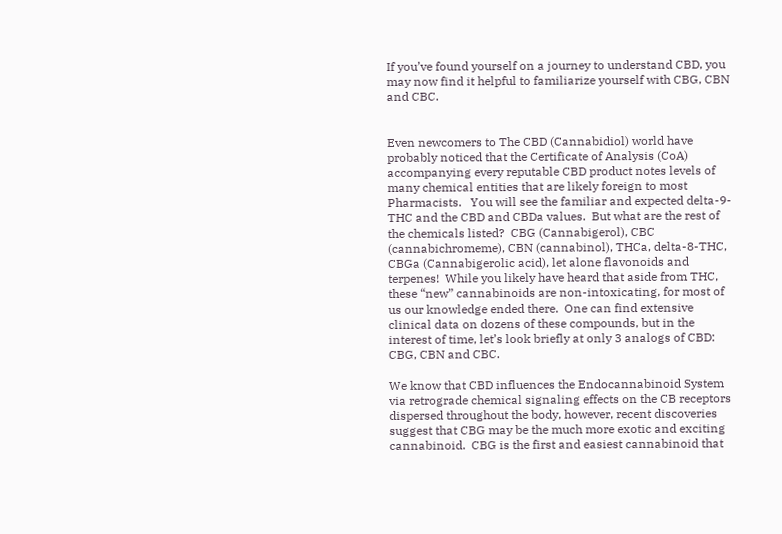If you’ve found yourself on a journey to understand CBD, you may now find it helpful to familiarize yourself with CBG, CBN and CBC.


Even newcomers to The CBD (Cannabidiol) world have probably noticed that the Certificate of Analysis (CoA) accompanying every reputable CBD product notes levels of many chemical entities that are likely foreign to most Pharmacists.   You will see the familiar and expected delta-9- THC and the CBD and CBDa values.  But what are the rest of the chemicals listed?  CBG (Cannabigerol), CBC (cannabichromeme), CBN (cannabinol), THCa, delta-8-THC, CBGa (Cannabigerolic acid), let alone flavonoids and terpenes!  While you likely have heard that aside from THC, these “new” cannabinoids are non-intoxicating, for most of us our knowledge ended there.  One can find extensive clinical data on dozens of these compounds, but in the interest of time, let’s look briefly at only 3 analogs of CBD: CBG, CBN and CBC.

We know that CBD influences the Endocannabinoid System via retrograde chemical signaling effects on the CB receptors dispersed throughout the body, however, recent discoveries suggest that CBG may be the much more exotic and exciting cannabinoid.  CBG is the first and easiest cannabinoid that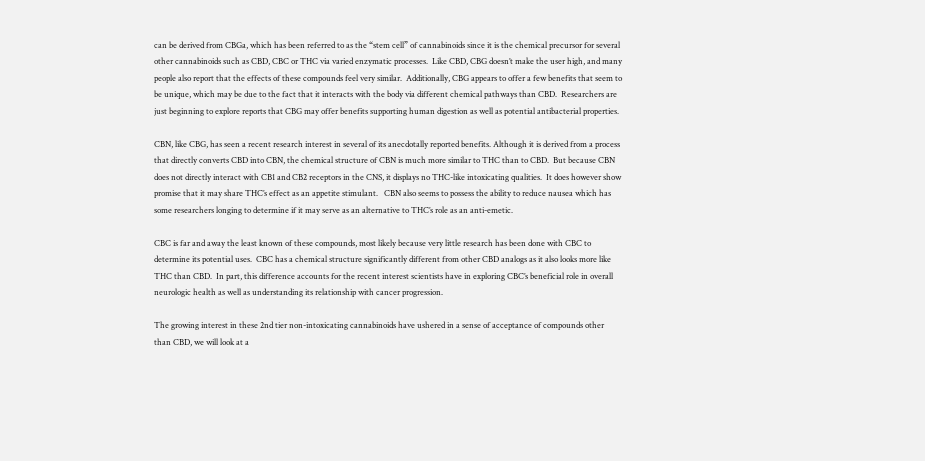can be derived from CBGa, which has been referred to as the “stem cell” of cannabinoids since it is the chemical precursor for several other cannabinoids such as CBD, CBC or THC via varied enzymatic processes.  Like CBD, CBG doesn’t make the user high, and many people also report that the effects of these compounds feel very similar.  Additionally, CBG appears to offer a few benefits that seem to be unique, which may be due to the fact that it interacts with the body via different chemical pathways than CBD.  Researchers are just beginning to explore reports that CBG may offer benefits supporting human digestion as well as potential antibacterial properties.

CBN, like CBG, has seen a recent research interest in several of its anecdotally reported benefits. Although it is derived from a process that directly converts CBD into CBN, the chemical structure of CBN is much more similar to THC than to CBD.  But because CBN does not directly interact with CB1 and CB2 receptors in the CNS, it displays no THC-like intoxicating qualities.  It does however show promise that it may share THC’s effect as an appetite stimulant.   CBN also seems to possess the ability to reduce nausea which has some researchers longing to determine if it may serve as an alternative to THC’s role as an anti-emetic.

CBC is far and away the least known of these compounds, most likely because very little research has been done with CBC to determine its potential uses.  CBC has a chemical structure significantly different from other CBD analogs as it also looks more like THC than CBD.  In part, this difference accounts for the recent interest scientists have in exploring CBC’s beneficial role in overall neurologic health as well as understanding its relationship with cancer progression.

The growing interest in these 2nd tier non-intoxicating cannabinoids have ushered in a sense of acceptance of compounds other than CBD, we will look at a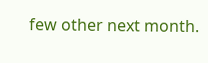few other next month.